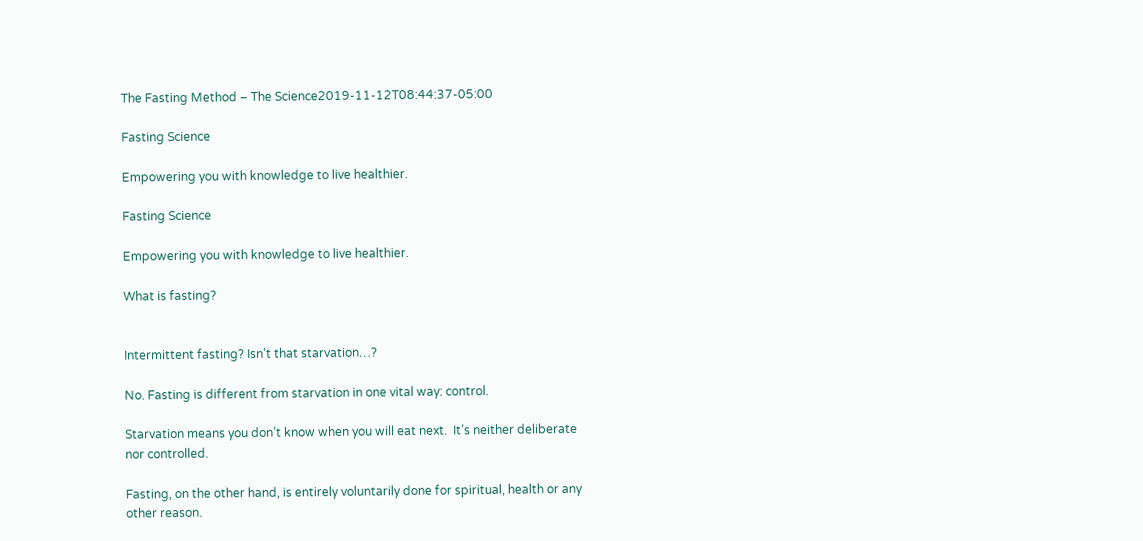The Fasting Method – The Science2019-11-12T08:44:37-05:00

Fasting Science

Empowering you with knowledge to live healthier.

Fasting Science

Empowering you with knowledge to live healthier.

What is fasting?


Intermittent fasting? Isn’t that starvation…?

No. Fasting is different from starvation in one vital way: control.

Starvation means you don’t know when you will eat next.  It’s neither deliberate nor controlled.

Fasting, on the other hand, is entirely voluntarily done for spiritual, health or any other reason.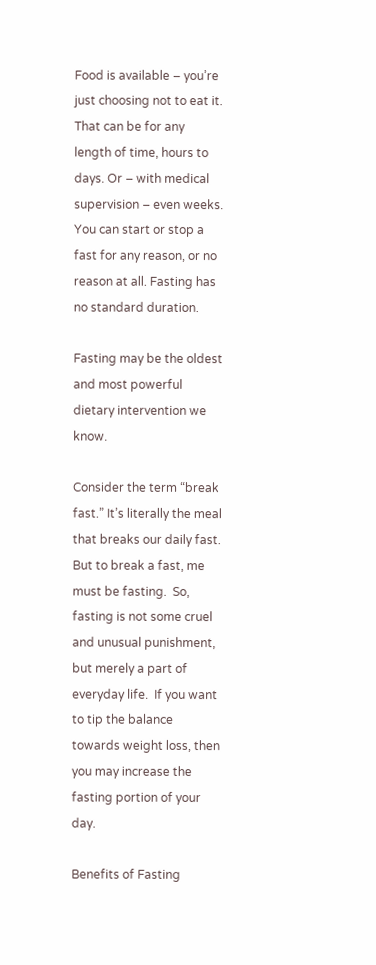Food is available – you’re just choosing not to eat it. That can be for any length of time, hours to days. Or – with medical supervision – even weeks.  You can start or stop a fast for any reason, or no reason at all. Fasting has no standard duration.

Fasting may be the oldest and most powerful dietary intervention we know.

Consider the term “break fast.” It’s literally the meal that breaks our daily fast.  But to break a fast, me must be fasting.  So, fasting is not some cruel and unusual punishment, but merely a part of everyday life.  If you want to tip the balance towards weight loss, then you may increase the fasting portion of your day.

Benefits of Fasting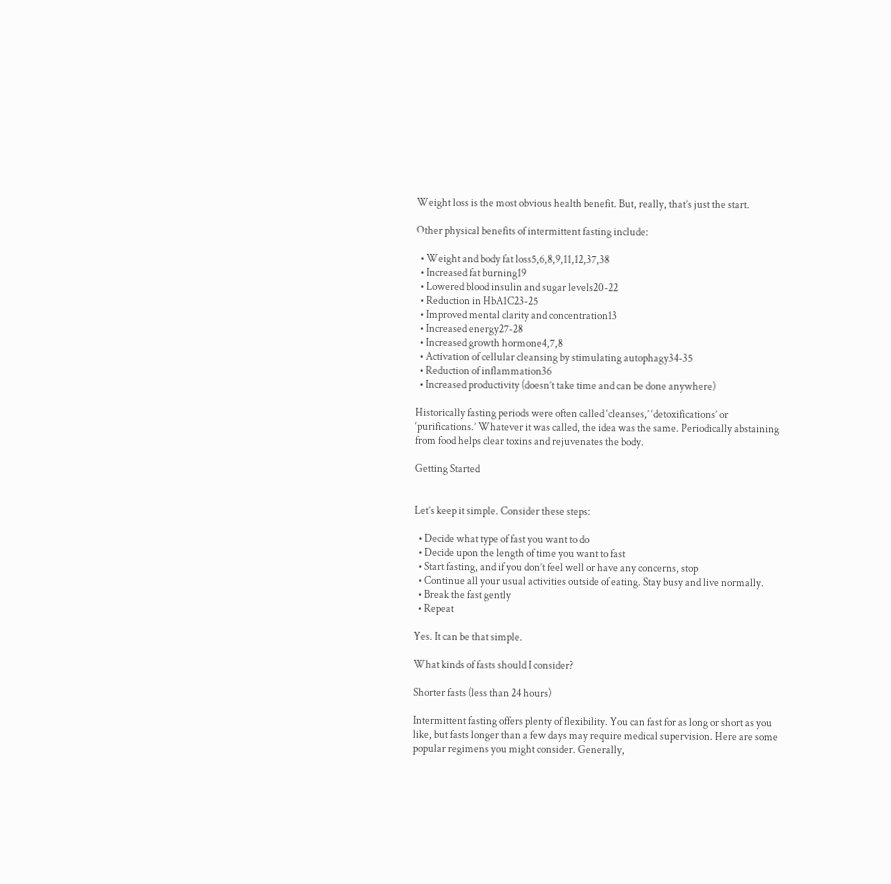Weight loss is the most obvious health benefit. But, really, that’s just the start.

Other physical benefits of intermittent fasting include:

  • Weight and body fat loss5,6,8,9,11,12,37,38
  • Increased fat burning19
  • Lowered blood insulin and sugar levels20-22
  • Reduction in HbA1C23-25
  • Improved mental clarity and concentration13
  • Increased energy27-28
  • Increased growth hormone4,7,8
  • Activation of cellular cleansing by stimulating autophagy34-35
  • Reduction of inflammation36
  • Increased productivity (doesn’t take time and can be done anywhere)

Historically fasting periods were often called ‘cleanses,’ ‘detoxifications’ or ‘purifications.’ Whatever it was called, the idea was the same. Periodically abstaining from food helps clear toxins and rejuvenates the body.

Getting Started


Let’s keep it simple. Consider these steps:

  • Decide what type of fast you want to do
  • Decide upon the length of time you want to fast
  • Start fasting, and if you don’t feel well or have any concerns, stop
  • Continue all your usual activities outside of eating. Stay busy and live normally.
  • Break the fast gently
  • Repeat

Yes. It can be that simple.

What kinds of fasts should I consider?

Shorter fasts (less than 24 hours)

Intermittent fasting offers plenty of flexibility. You can fast for as long or short as you like, but fasts longer than a few days may require medical supervision. Here are some popular regimens you might consider. Generally,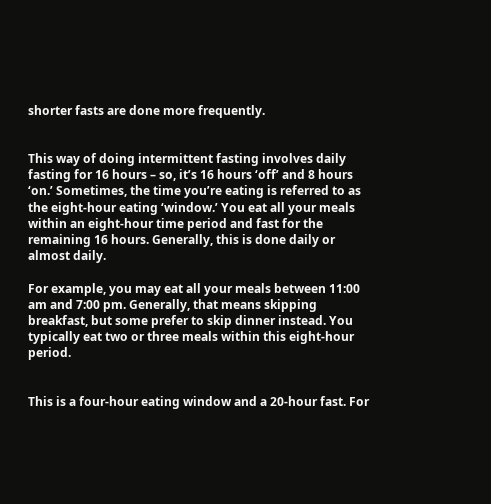shorter fasts are done more frequently.


This way of doing intermittent fasting involves daily fasting for 16 hours – so, it’s 16 hours ‘off’ and 8 hours ‘on.’ Sometimes, the time you’re eating is referred to as the eight-hour eating ‘window.’ You eat all your meals within an eight-hour time period and fast for the remaining 16 hours. Generally, this is done daily or almost daily.

For example, you may eat all your meals between 11:00 am and 7:00 pm. Generally, that means skipping breakfast, but some prefer to skip dinner instead. You typically eat two or three meals within this eight-hour period.


This is a four-hour eating window and a 20-hour fast. For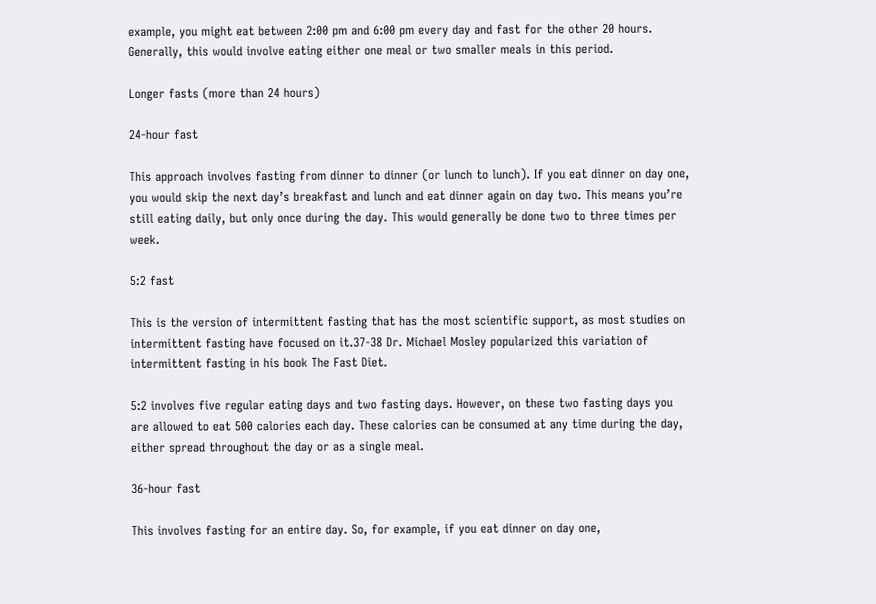example, you might eat between 2:00 pm and 6:00 pm every day and fast for the other 20 hours. Generally, this would involve eating either one meal or two smaller meals in this period.

Longer fasts (more than 24 hours)

24-hour fast

This approach involves fasting from dinner to dinner (or lunch to lunch). If you eat dinner on day one, you would skip the next day’s breakfast and lunch and eat dinner again on day two. This means you’re still eating daily, but only once during the day. This would generally be done two to three times per week.

5:2 fast

This is the version of intermittent fasting that has the most scientific support, as most studies on intermittent fasting have focused on it.37-38 Dr. Michael Mosley popularized this variation of intermittent fasting in his book The Fast Diet.

5:2 involves five regular eating days and two fasting days. However, on these two fasting days you are allowed to eat 500 calories each day. These calories can be consumed at any time during the day, either spread throughout the day or as a single meal.

36-hour fast

This involves fasting for an entire day. So, for example, if you eat dinner on day one,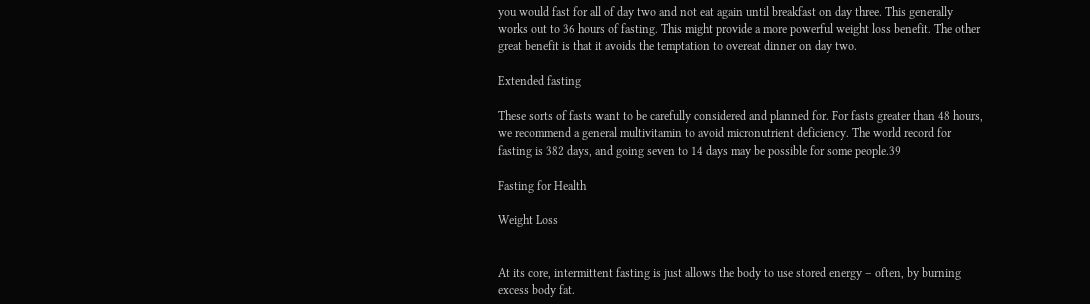you would fast for all of day two and not eat again until breakfast on day three. This generally works out to 36 hours of fasting. This might provide a more powerful weight loss benefit. The other great benefit is that it avoids the temptation to overeat dinner on day two.

Extended fasting

These sorts of fasts want to be carefully considered and planned for. For fasts greater than 48 hours, we recommend a general multivitamin to avoid micronutrient deficiency. The world record for fasting is 382 days, and going seven to 14 days may be possible for some people.39

Fasting for Health

Weight Loss


At its core, intermittent fasting is just allows the body to use stored energy – often, by burning excess body fat.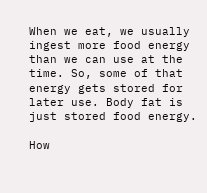When we eat, we usually ingest more food energy than we can use at the time. So, some of that energy gets stored for later use. Body fat is just stored food energy.

How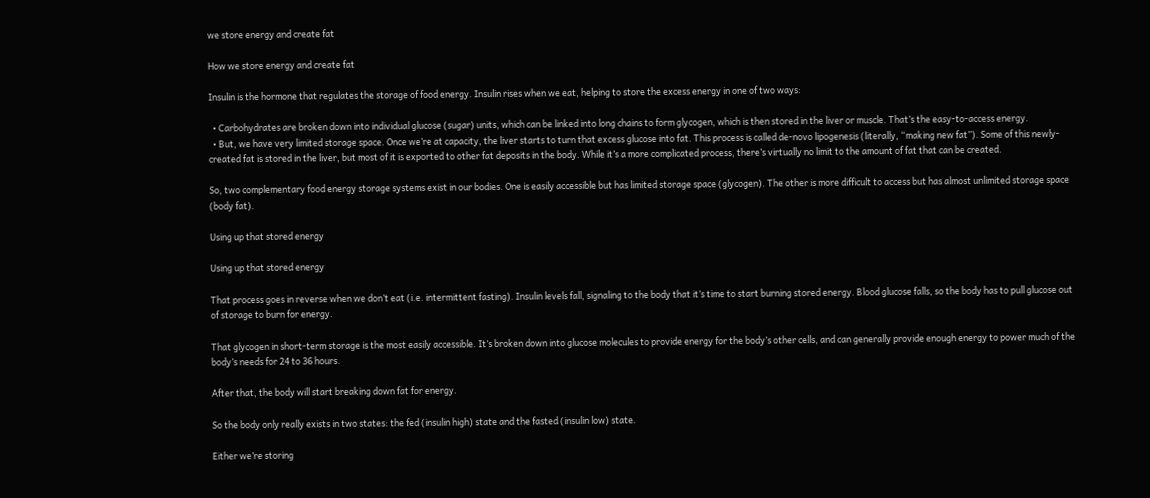we store energy and create fat

How we store energy and create fat

Insulin is the hormone that regulates the storage of food energy. Insulin rises when we eat, helping to store the excess energy in one of two ways:

  • Carbohydrates are broken down into individual glucose (sugar) units, which can be linked into long chains to form glycogen, which is then stored in the liver or muscle. That’s the easy-to-access energy.
  • But, we have very limited storage space. Once we’re at capacity, the liver starts to turn that excess glucose into fat. This process is called de-novo lipogenesis (literally, “making new fat”). Some of this newly-created fat is stored in the liver, but most of it is exported to other fat deposits in the body. While it’s a more complicated process, there’s virtually no limit to the amount of fat that can be created.

So, two complementary food energy storage systems exist in our bodies. One is easily accessible but has limited storage space (glycogen). The other is more difficult to access but has almost unlimited storage space (body fat).

Using up that stored energy

Using up that stored energy

That process goes in reverse when we don’t eat (i.e. intermittent fasting). Insulin levels fall, signaling to the body that it’s time to start burning stored energy. Blood glucose falls, so the body has to pull glucose out of storage to burn for energy.

That glycogen in short-term storage is the most easily accessible. It’s broken down into glucose molecules to provide energy for the body’s other cells, and can generally provide enough energy to power much of the body’s needs for 24 to 36 hours.

After that, the body will start breaking down fat for energy.

So the body only really exists in two states: the fed (insulin high) state and the fasted (insulin low) state.

Either we’re storing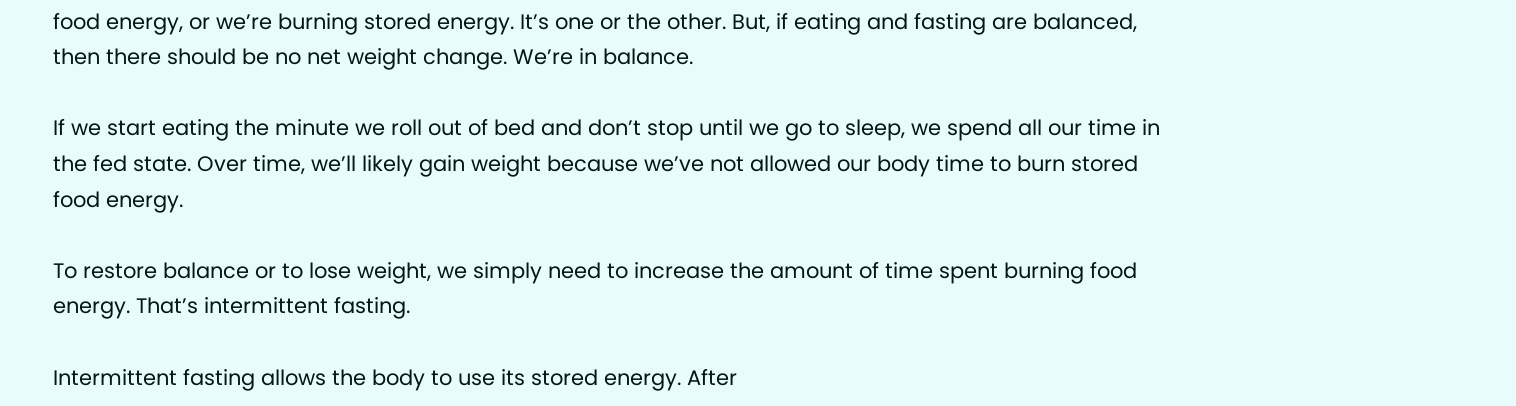food energy, or we’re burning stored energy. It’s one or the other. But, if eating and fasting are balanced, then there should be no net weight change. We’re in balance.

If we start eating the minute we roll out of bed and don’t stop until we go to sleep, we spend all our time in the fed state. Over time, we’ll likely gain weight because we’ve not allowed our body time to burn stored food energy.

To restore balance or to lose weight, we simply need to increase the amount of time spent burning food energy. That’s intermittent fasting.

Intermittent fasting allows the body to use its stored energy. After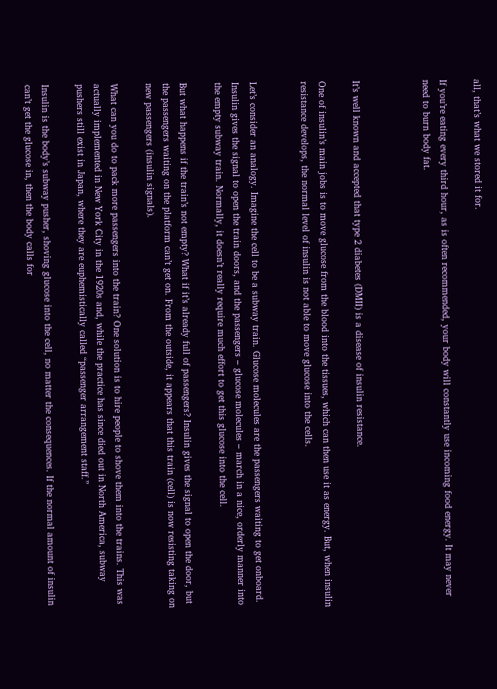all, that’s what we stored it for.

If you’re eating every third hour, as is often recommended, your body will constantly use incoming food energy. It may never need to burn body fat.



It’s well known and accepted that type 2 diabetes (DMII) is a disease of insulin resistance.

One of insulin’s main jobs is to move glucose from the blood into the tissues, which can then use it as energy. But, when insulin resistance develops, the normal level of insulin is not able to move glucose into the cells.


Let’s consider an analogy. Imagine the cell to be a subway train. Glucose molecules are the passengers waiting to get onboard. Insulin gives the signal to open the train doors, and the passengers – glucose molecules – march in a nice, orderly manner into the empty subway train. Normally, it doesn’t really require much effort to get this glucose into the cell.

But what happens if the train’s not empty? What if it’s already full of passengers? Insulin gives the signal to open the door, but the passengers waiting on the platform can’t get on. From the outside, it appears that this train (cell) is now resisting taking on new passengers (insulin signals).

What can you do to pack more passengers into the train? One solution is to hire people to shove them into the trains. This was actually implemented in New York City in the 1920s and, while the practice has since died out in North America, subway pushers still exist in Japan, where they are euphemistically called “passenger arrangement staff.”

Insulin is the body’s subway pusher, shoving glucose into the cell, no matter the consequences. If the normal amount of insulin can’t get the glucose in, then the body calls for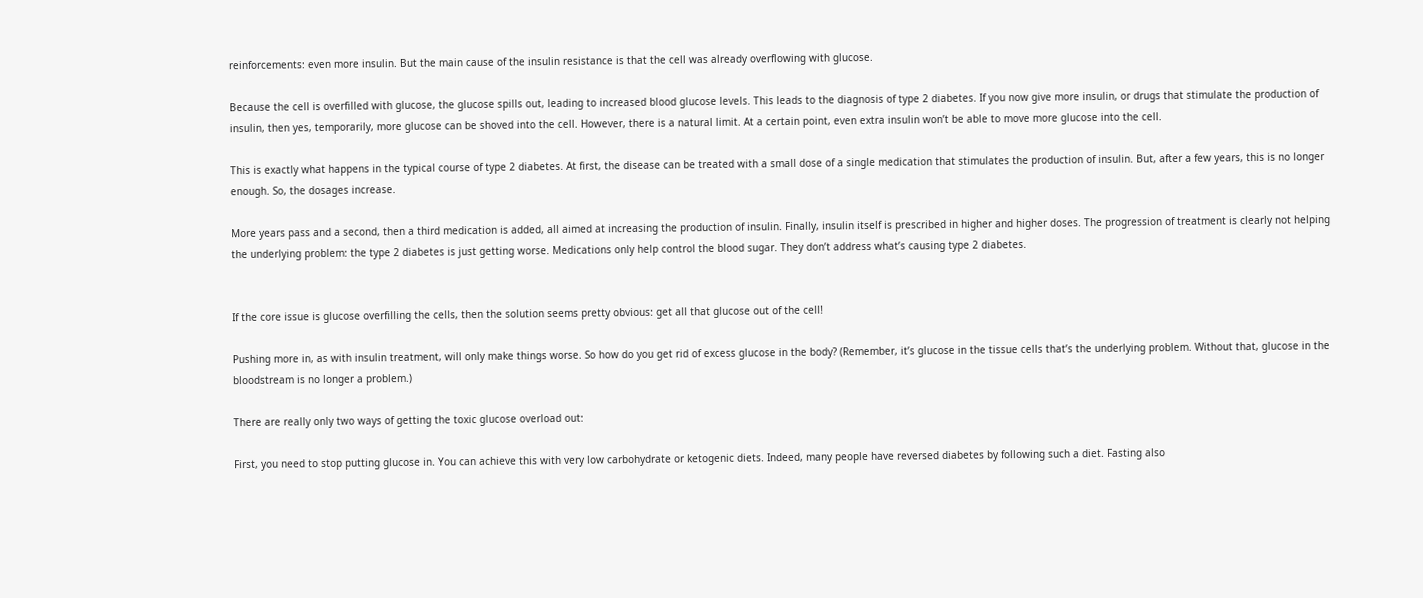reinforcements: even more insulin. But the main cause of the insulin resistance is that the cell was already overflowing with glucose.

Because the cell is overfilled with glucose, the glucose spills out, leading to increased blood glucose levels. This leads to the diagnosis of type 2 diabetes. If you now give more insulin, or drugs that stimulate the production of insulin, then yes, temporarily, more glucose can be shoved into the cell. However, there is a natural limit. At a certain point, even extra insulin won’t be able to move more glucose into the cell.

This is exactly what happens in the typical course of type 2 diabetes. At first, the disease can be treated with a small dose of a single medication that stimulates the production of insulin. But, after a few years, this is no longer enough. So, the dosages increase.

More years pass and a second, then a third medication is added, all aimed at increasing the production of insulin. Finally, insulin itself is prescribed in higher and higher doses. The progression of treatment is clearly not helping the underlying problem: the type 2 diabetes is just getting worse. Medications only help control the blood sugar. They don’t address what’s causing type 2 diabetes.


If the core issue is glucose overfilling the cells, then the solution seems pretty obvious: get all that glucose out of the cell!

Pushing more in, as with insulin treatment, will only make things worse. So how do you get rid of excess glucose in the body? (Remember, it’s glucose in the tissue cells that’s the underlying problem. Without that, glucose in the bloodstream is no longer a problem.)

There are really only two ways of getting the toxic glucose overload out:

First, you need to stop putting glucose in. You can achieve this with very low carbohydrate or ketogenic diets. Indeed, many people have reversed diabetes by following such a diet. Fasting also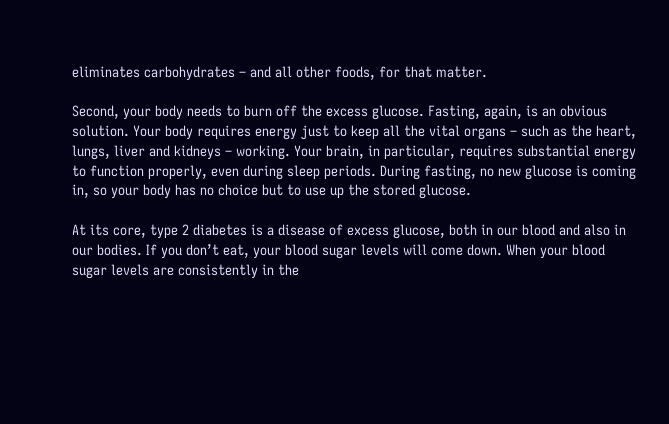eliminates carbohydrates – and all other foods, for that matter.

Second, your body needs to burn off the excess glucose. Fasting, again, is an obvious solution. Your body requires energy just to keep all the vital organs – such as the heart, lungs, liver and kidneys – working. Your brain, in particular, requires substantial energy to function properly, even during sleep periods. During fasting, no new glucose is coming in, so your body has no choice but to use up the stored glucose.

At its core, type 2 diabetes is a disease of excess glucose, both in our blood and also in our bodies. If you don’t eat, your blood sugar levels will come down. When your blood sugar levels are consistently in the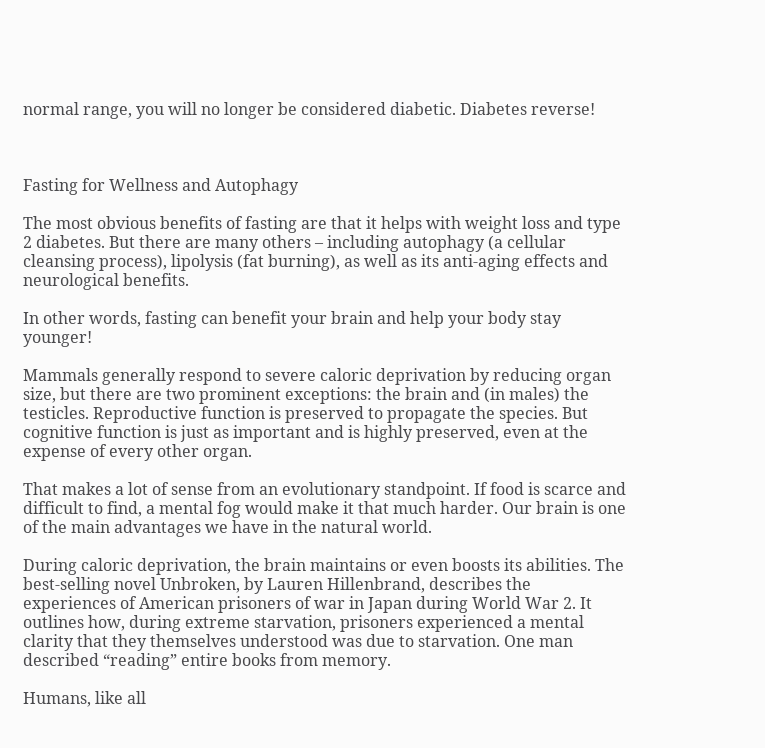normal range, you will no longer be considered diabetic. Diabetes reverse!



Fasting for Wellness and Autophagy

The most obvious benefits of fasting are that it helps with weight loss and type 2 diabetes. But there are many others – including autophagy (a cellular cleansing process), lipolysis (fat burning), as well as its anti-aging effects and neurological benefits.

In other words, fasting can benefit your brain and help your body stay younger!

Mammals generally respond to severe caloric deprivation by reducing organ size, but there are two prominent exceptions: the brain and (in males) the testicles. Reproductive function is preserved to propagate the species. But cognitive function is just as important and is highly preserved, even at the expense of every other organ.

That makes a lot of sense from an evolutionary standpoint. If food is scarce and difficult to find, a mental fog would make it that much harder. Our brain is one of the main advantages we have in the natural world.

During caloric deprivation, the brain maintains or even boosts its abilities. The best-selling novel Unbroken, by Lauren Hillenbrand, describes the experiences of American prisoners of war in Japan during World War 2. It outlines how, during extreme starvation, prisoners experienced a mental clarity that they themselves understood was due to starvation. One man described “reading” entire books from memory.

Humans, like all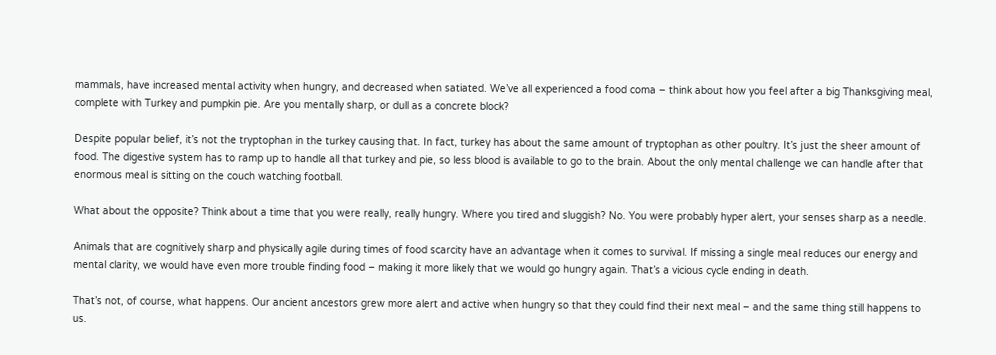mammals, have increased mental activity when hungry, and decreased when satiated. We’ve all experienced a food coma – think about how you feel after a big Thanksgiving meal, complete with Turkey and pumpkin pie. Are you mentally sharp, or dull as a concrete block?

Despite popular belief, it’s not the tryptophan in the turkey causing that. In fact, turkey has about the same amount of tryptophan as other poultry. It’s just the sheer amount of food. The digestive system has to ramp up to handle all that turkey and pie, so less blood is available to go to the brain. About the only mental challenge we can handle after that enormous meal is sitting on the couch watching football.

What about the opposite? Think about a time that you were really, really hungry. Where you tired and sluggish? No. You were probably hyper alert, your senses sharp as a needle.

Animals that are cognitively sharp and physically agile during times of food scarcity have an advantage when it comes to survival. If missing a single meal reduces our energy and mental clarity, we would have even more trouble finding food – making it more likely that we would go hungry again. That’s a vicious cycle ending in death.

That’s not, of course, what happens. Our ancient ancestors grew more alert and active when hungry so that they could find their next meal – and the same thing still happens to us.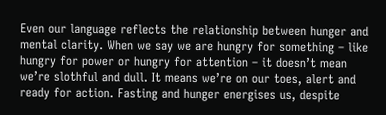Even our language reflects the relationship between hunger and mental clarity. When we say we are hungry for something – like hungry for power or hungry for attention – it doesn’t mean we’re slothful and dull. It means we’re on our toes, alert and ready for action. Fasting and hunger energises us, despite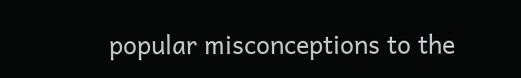popular misconceptions to the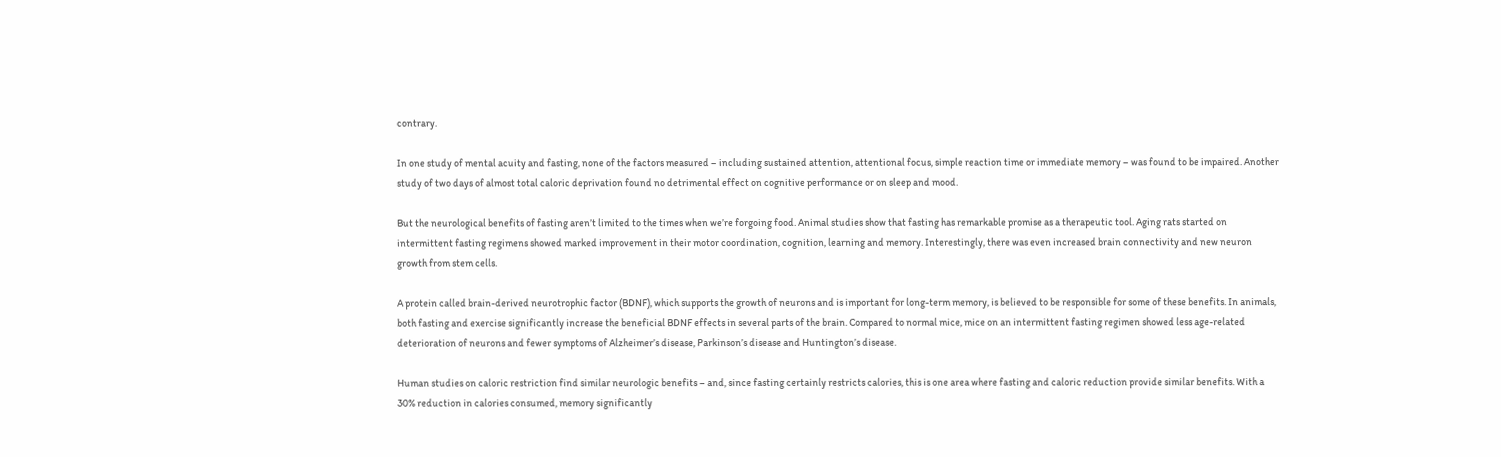contrary.

In one study of mental acuity and fasting, none of the factors measured – including sustained attention, attentional focus, simple reaction time or immediate memory – was found to be impaired. Another study of two days of almost total caloric deprivation found no detrimental effect on cognitive performance or on sleep and mood.

But the neurological benefits of fasting aren’t limited to the times when we’re forgoing food. Animal studies show that fasting has remarkable promise as a therapeutic tool. Aging rats started on intermittent fasting regimens showed marked improvement in their motor coordination, cognition, learning and memory. Interestingly, there was even increased brain connectivity and new neuron growth from stem cells.

A protein called brain-derived neurotrophic factor (BDNF), which supports the growth of neurons and is important for long-term memory, is believed to be responsible for some of these benefits. In animals, both fasting and exercise significantly increase the beneficial BDNF effects in several parts of the brain. Compared to normal mice, mice on an intermittent fasting regimen showed less age-related deterioration of neurons and fewer symptoms of Alzheimer’s disease, Parkinson’s disease and Huntington’s disease.

Human studies on caloric restriction find similar neurologic benefits – and, since fasting certainly restricts calories, this is one area where fasting and caloric reduction provide similar benefits. With a 30% reduction in calories consumed, memory significantly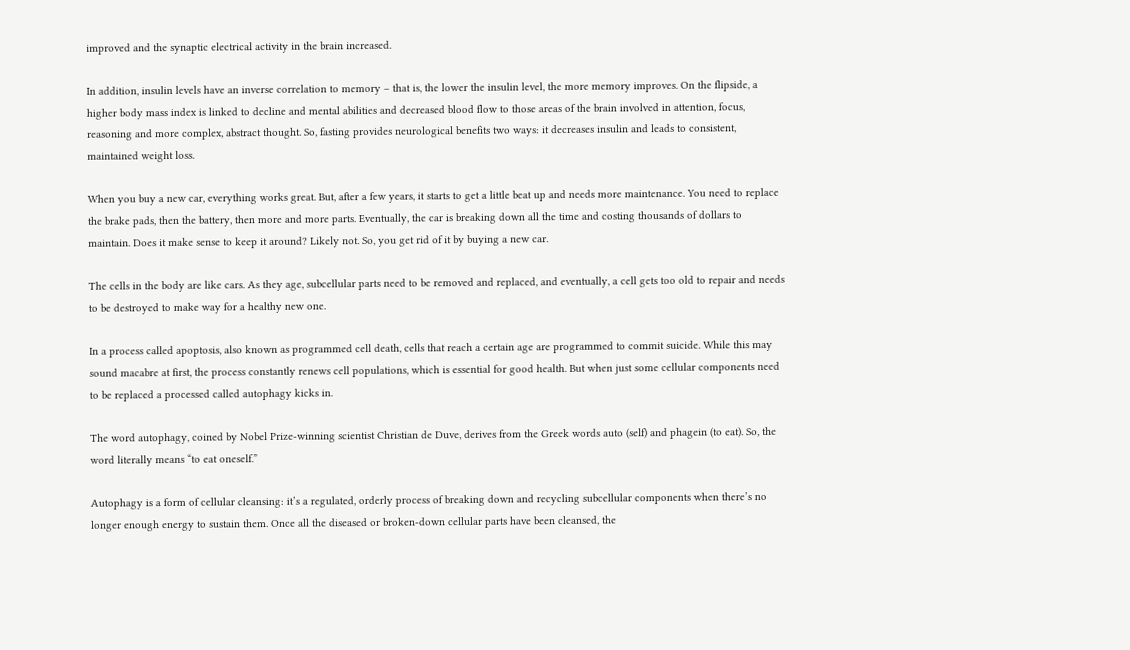improved and the synaptic electrical activity in the brain increased.

In addition, insulin levels have an inverse correlation to memory – that is, the lower the insulin level, the more memory improves. On the flipside, a higher body mass index is linked to decline and mental abilities and decreased blood flow to those areas of the brain involved in attention, focus, reasoning and more complex, abstract thought. So, fasting provides neurological benefits two ways: it decreases insulin and leads to consistent, maintained weight loss.

When you buy a new car, everything works great. But, after a few years, it starts to get a little beat up and needs more maintenance. You need to replace the brake pads, then the battery, then more and more parts. Eventually, the car is breaking down all the time and costing thousands of dollars to maintain. Does it make sense to keep it around? Likely not. So, you get rid of it by buying a new car.

The cells in the body are like cars. As they age, subcellular parts need to be removed and replaced, and eventually, a cell gets too old to repair and needs to be destroyed to make way for a healthy new one.

In a process called apoptosis, also known as programmed cell death, cells that reach a certain age are programmed to commit suicide. While this may sound macabre at first, the process constantly renews cell populations, which is essential for good health. But when just some cellular components need to be replaced a processed called autophagy kicks in.

The word autophagy, coined by Nobel Prize-winning scientist Christian de Duve, derives from the Greek words auto (self) and phagein (to eat). So, the word literally means “to eat oneself.”

Autophagy is a form of cellular cleansing: it’s a regulated, orderly process of breaking down and recycling subcellular components when there’s no longer enough energy to sustain them. Once all the diseased or broken-down cellular parts have been cleansed, the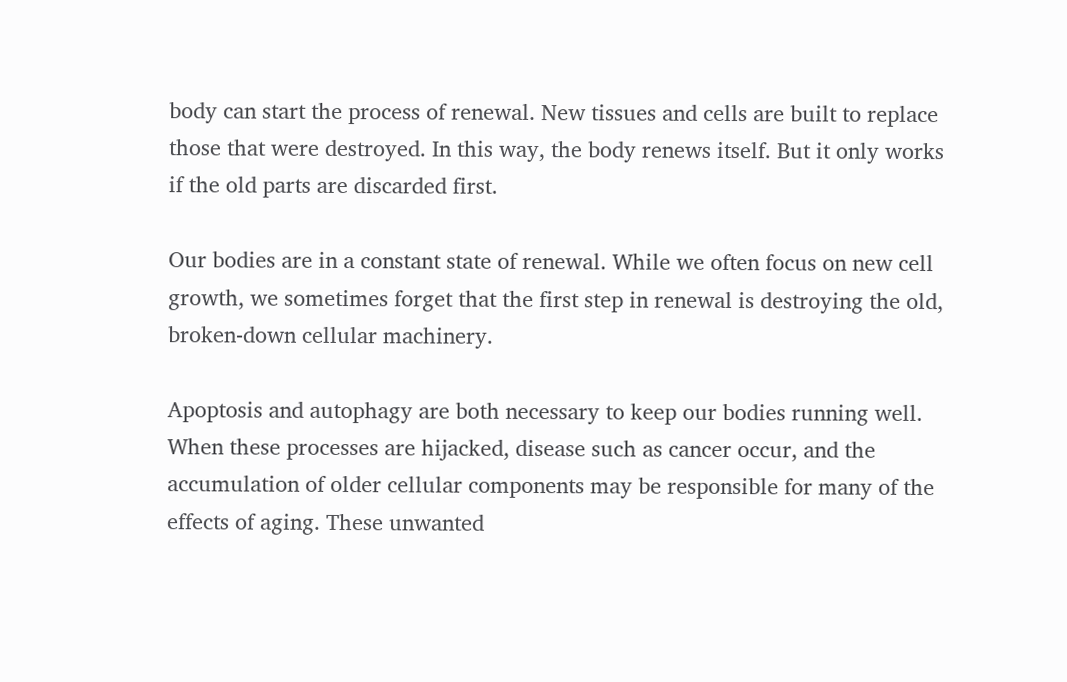body can start the process of renewal. New tissues and cells are built to replace those that were destroyed. In this way, the body renews itself. But it only works if the old parts are discarded first.

Our bodies are in a constant state of renewal. While we often focus on new cell growth, we sometimes forget that the first step in renewal is destroying the old, broken-down cellular machinery.

Apoptosis and autophagy are both necessary to keep our bodies running well. When these processes are hijacked, disease such as cancer occur, and the accumulation of older cellular components may be responsible for many of the effects of aging. These unwanted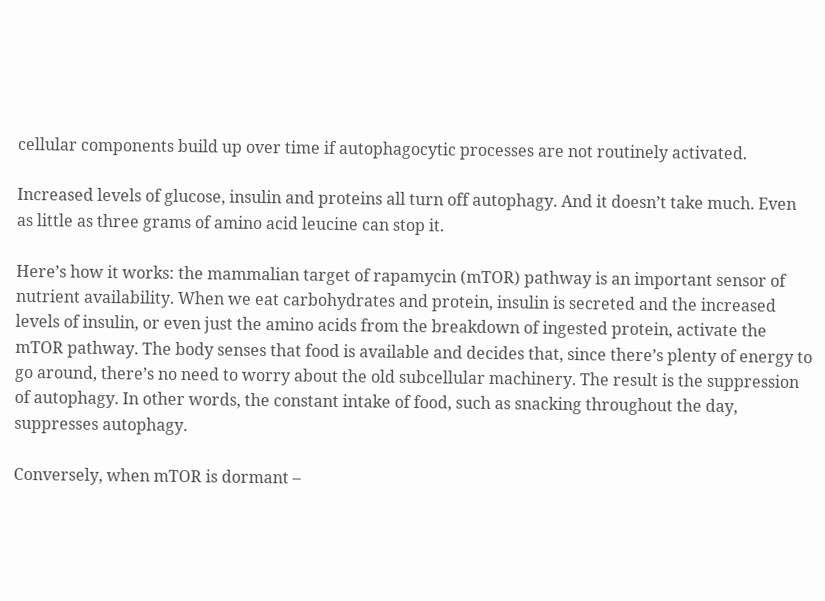cellular components build up over time if autophagocytic processes are not routinely activated.

Increased levels of glucose, insulin and proteins all turn off autophagy. And it doesn’t take much. Even as little as three grams of amino acid leucine can stop it.

Here’s how it works: the mammalian target of rapamycin (mTOR) pathway is an important sensor of nutrient availability. When we eat carbohydrates and protein, insulin is secreted and the increased levels of insulin, or even just the amino acids from the breakdown of ingested protein, activate the mTOR pathway. The body senses that food is available and decides that, since there’s plenty of energy to go around, there’s no need to worry about the old subcellular machinery. The result is the suppression of autophagy. In other words, the constant intake of food, such as snacking throughout the day, suppresses autophagy.

Conversely, when mTOR is dormant –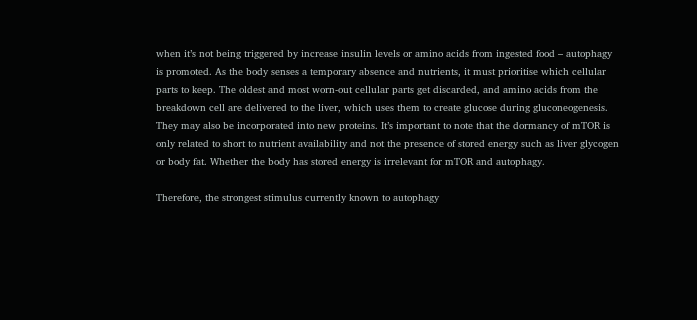when it’s not being triggered by increase insulin levels or amino acids from ingested food – autophagy is promoted. As the body senses a temporary absence and nutrients, it must prioritise which cellular parts to keep. The oldest and most worn-out cellular parts get discarded, and amino acids from the breakdown cell are delivered to the liver, which uses them to create glucose during gluconeogenesis. They may also be incorporated into new proteins. It’s important to note that the dormancy of mTOR is only related to short to nutrient availability and not the presence of stored energy such as liver glycogen or body fat. Whether the body has stored energy is irrelevant for mTOR and autophagy.

Therefore, the strongest stimulus currently known to autophagy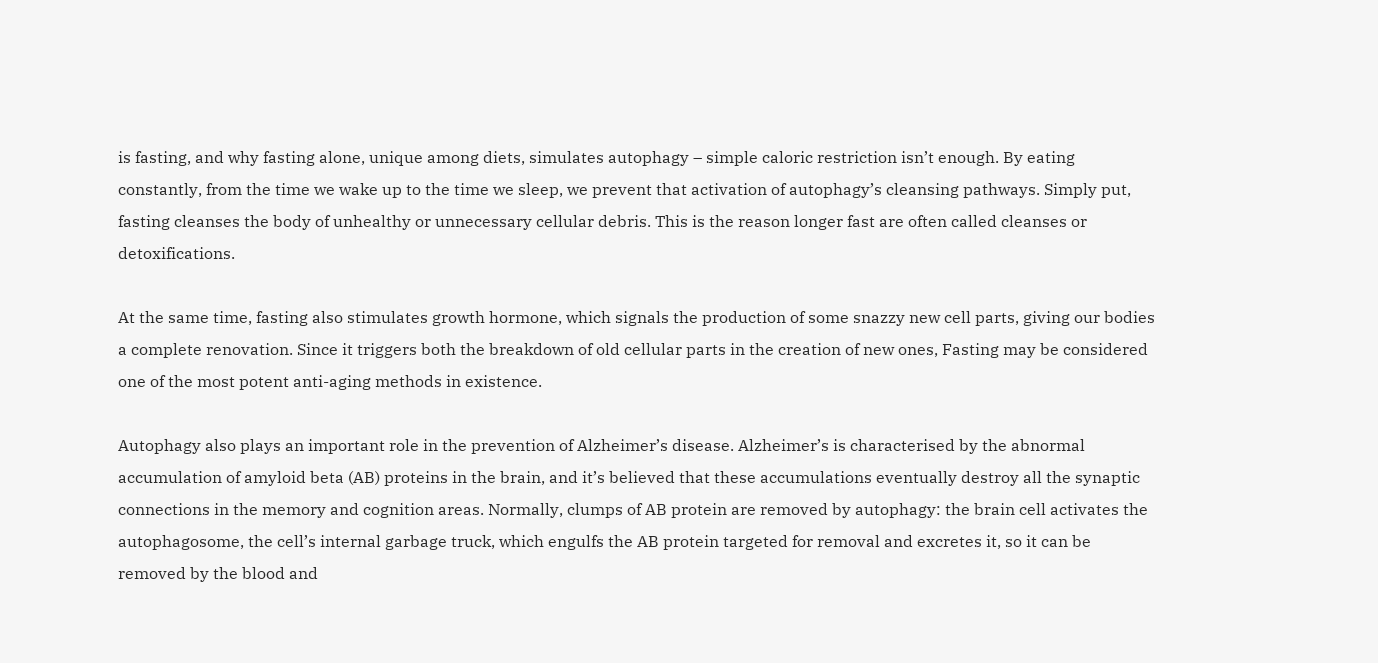is fasting, and why fasting alone, unique among diets, simulates autophagy – simple caloric restriction isn’t enough. By eating constantly, from the time we wake up to the time we sleep, we prevent that activation of autophagy’s cleansing pathways. Simply put, fasting cleanses the body of unhealthy or unnecessary cellular debris. This is the reason longer fast are often called cleanses or detoxifications.

At the same time, fasting also stimulates growth hormone, which signals the production of some snazzy new cell parts, giving our bodies a complete renovation. Since it triggers both the breakdown of old cellular parts in the creation of new ones, Fasting may be considered one of the most potent anti-aging methods in existence.

Autophagy also plays an important role in the prevention of Alzheimer’s disease. Alzheimer’s is characterised by the abnormal accumulation of amyloid beta (AB) proteins in the brain, and it’s believed that these accumulations eventually destroy all the synaptic connections in the memory and cognition areas. Normally, clumps of AB protein are removed by autophagy: the brain cell activates the autophagosome, the cell’s internal garbage truck, which engulfs the AB protein targeted for removal and excretes it, so it can be removed by the blood and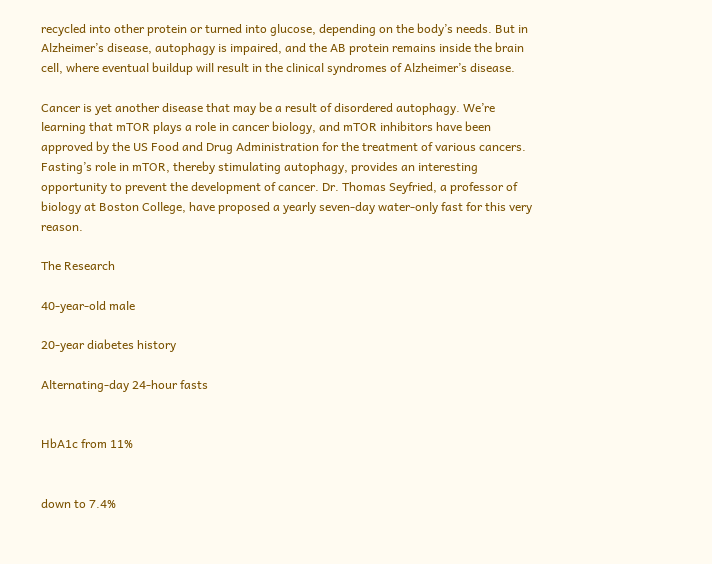recycled into other protein or turned into glucose, depending on the body’s needs. But in Alzheimer’s disease, autophagy is impaired, and the AB protein remains inside the brain cell, where eventual buildup will result in the clinical syndromes of Alzheimer’s disease.

Cancer is yet another disease that may be a result of disordered autophagy. We’re learning that mTOR plays a role in cancer biology, and mTOR inhibitors have been approved by the US Food and Drug Administration for the treatment of various cancers. Fasting’s role in mTOR, thereby stimulating autophagy, provides an interesting opportunity to prevent the development of cancer. Dr. Thomas Seyfried, a professor of biology at Boston College, have proposed a yearly seven-day water-only fast for this very reason.

The Research

40-year-old male

20-year diabetes history

Alternating-day 24-hour fasts


HbA1c from 11%


down to 7.4%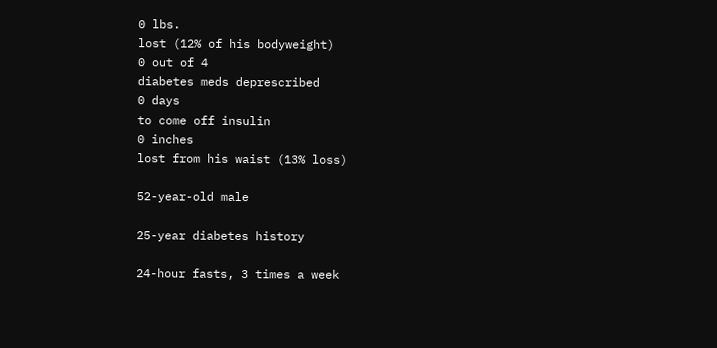0 lbs.
lost (12% of his bodyweight)
0 out of 4
diabetes meds deprescribed
0 days
to come off insulin
0 inches
lost from his waist (13% loss)

52-year-old male

25-year diabetes history

24-hour fasts, 3 times a week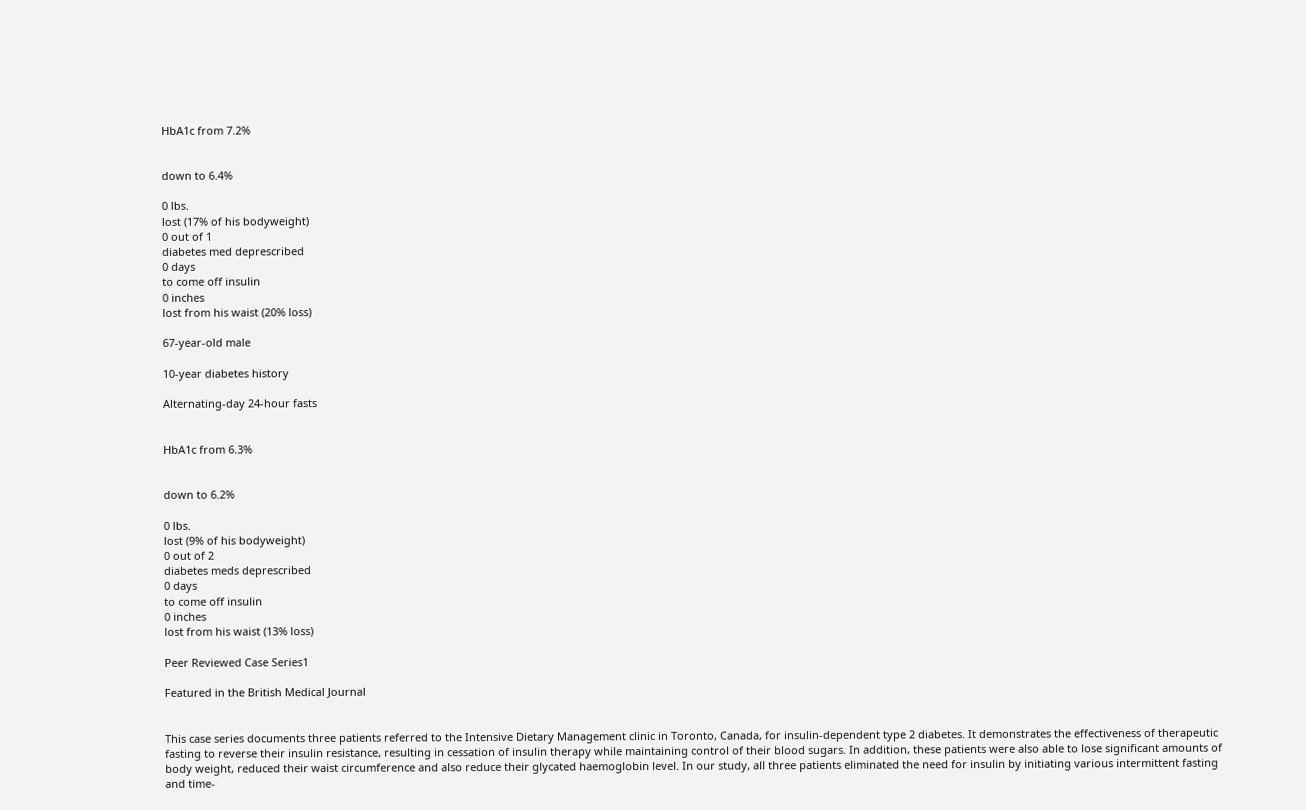HbA1c from 7.2%


down to 6.4%

0 lbs.
lost (17% of his bodyweight)
0 out of 1
diabetes med deprescribed
0 days
to come off insulin
0 inches
lost from his waist (20% loss)

67-year-old male

10-year diabetes history

Alternating-day 24-hour fasts


HbA1c from 6.3%


down to 6.2%

0 lbs.
lost (9% of his bodyweight)
0 out of 2
diabetes meds deprescribed
0 days
to come off insulin
0 inches
lost from his waist (13% loss)

Peer Reviewed Case Series1

Featured in the British Medical Journal


This case series documents three patients referred to the Intensive Dietary Management clinic in Toronto, Canada, for insulin-dependent type 2 diabetes. It demonstrates the effectiveness of therapeutic fasting to reverse their insulin resistance, resulting in cessation of insulin therapy while maintaining control of their blood sugars. In addition, these patients were also able to lose significant amounts of body weight, reduced their waist circumference and also reduce their glycated haemoglobin level. In our study, all three patients eliminated the need for insulin by initiating various intermittent fasting and time-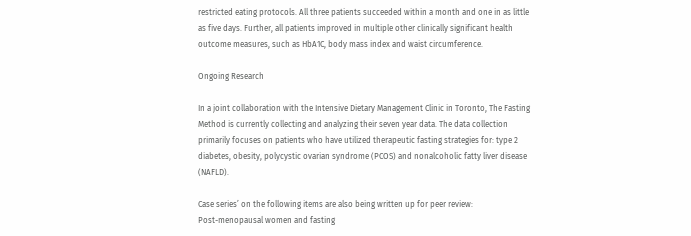restricted eating protocols. All three patients succeeded within a month and one in as little as five days. Further, all patients improved in multiple other clinically significant health outcome measures, such as HbA1C, body mass index and waist circumference.

Ongoing Research

In a joint collaboration with the Intensive Dietary Management Clinic in Toronto, The Fasting Method is currently collecting and analyzing their seven year data. The data collection primarily focuses on patients who have utilized therapeutic fasting strategies for: type 2 diabetes, obesity, polycystic ovarian syndrome (PCOS) and nonalcoholic fatty liver disease (NAFLD).

Case series’ on the following items are also being written up for peer review:
Post-menopausal women and fasting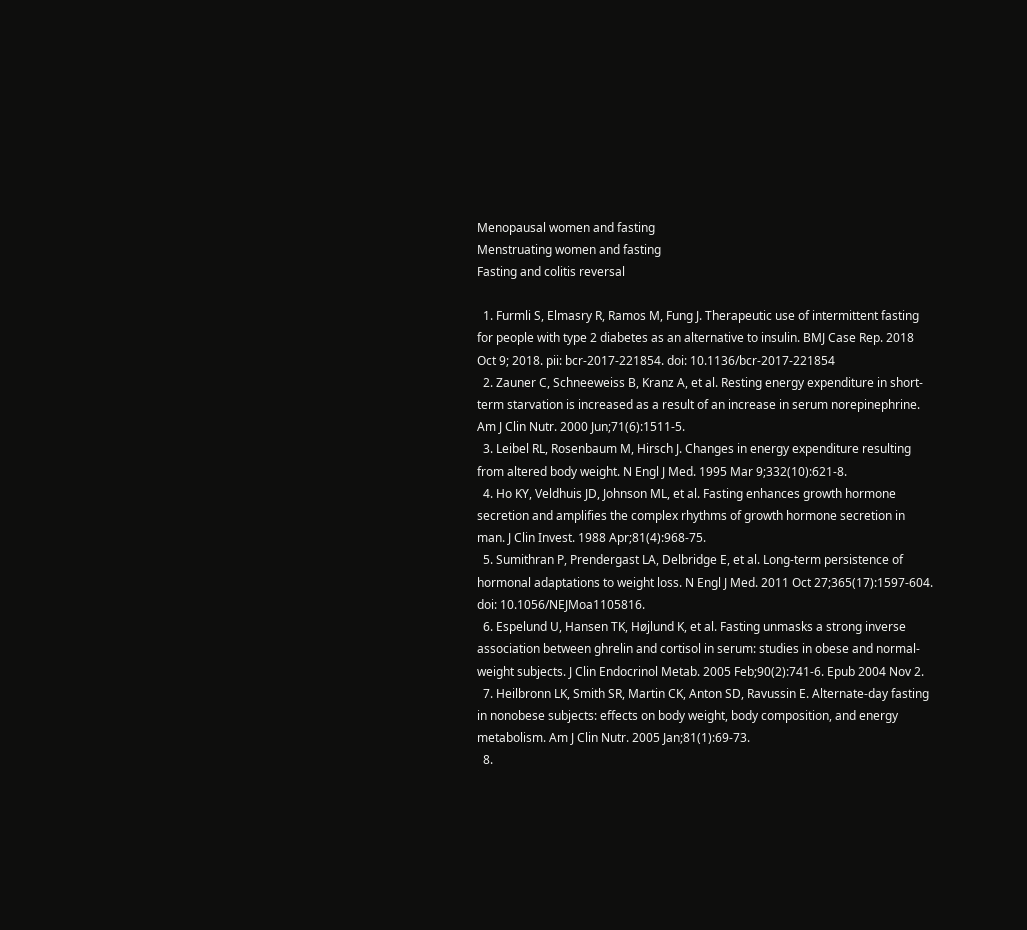Menopausal women and fasting
Menstruating women and fasting
Fasting and colitis reversal

  1. Furmli S, Elmasry R, Ramos M, Fung J. Therapeutic use of intermittent fasting for people with type 2 diabetes as an alternative to insulin. BMJ Case Rep. 2018 Oct 9; 2018. pii: bcr-2017-221854. doi: 10.1136/bcr-2017-221854
  2. Zauner C, Schneeweiss B, Kranz A, et al. Resting energy expenditure in short-term starvation is increased as a result of an increase in serum norepinephrine. Am J Clin Nutr. 2000 Jun;71(6):1511-5.
  3. Leibel RL, Rosenbaum M, Hirsch J. Changes in energy expenditure resulting from altered body weight. N Engl J Med. 1995 Mar 9;332(10):621-8.
  4. Ho KY, Veldhuis JD, Johnson ML, et al. Fasting enhances growth hormone secretion and amplifies the complex rhythms of growth hormone secretion in man. J Clin Invest. 1988 Apr;81(4):968-75.
  5. Sumithran P, Prendergast LA, Delbridge E, et al. Long-term persistence of hormonal adaptations to weight loss. N Engl J Med. 2011 Oct 27;365(17):1597-604. doi: 10.1056/NEJMoa1105816.
  6. Espelund U, Hansen TK, Højlund K, et al. Fasting unmasks a strong inverse association between ghrelin and cortisol in serum: studies in obese and normal-weight subjects. J Clin Endocrinol Metab. 2005 Feb;90(2):741-6. Epub 2004 Nov 2.
  7. Heilbronn LK, Smith SR, Martin CK, Anton SD, Ravussin E. Alternate-day fasting in nonobese subjects: effects on body weight, body composition, and energy metabolism. Am J Clin Nutr. 2005 Jan;81(1):69-73.
  8.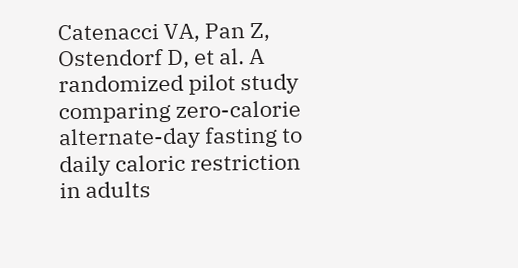Catenacci VA, Pan Z, Ostendorf D, et al. A randomized pilot study comparing zero-calorie alternate-day fasting to daily caloric restriction in adults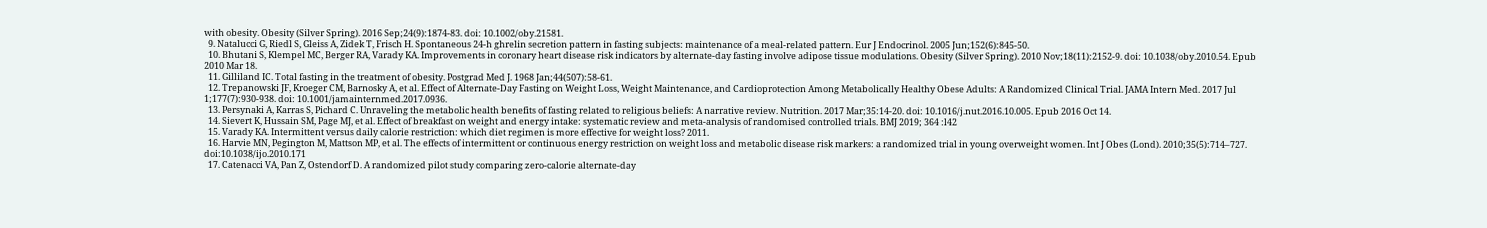with obesity. Obesity (Silver Spring). 2016 Sep;24(9):1874-83. doi: 10.1002/oby.21581.
  9. Natalucci G, Riedl S, Gleiss A, Zidek T, Frisch H. Spontaneous 24-h ghrelin secretion pattern in fasting subjects: maintenance of a meal-related pattern. Eur J Endocrinol. 2005 Jun;152(6):845-50.
  10. Bhutani S, Klempel MC, Berger RA, Varady KA. Improvements in coronary heart disease risk indicators by alternate-day fasting involve adipose tissue modulations. Obesity (Silver Spring). 2010 Nov;18(11):2152-9. doi: 10.1038/oby.2010.54. Epub 2010 Mar 18.
  11. Gilliland IC. Total fasting in the treatment of obesity. Postgrad Med J. 1968 Jan;44(507):58-61.
  12. Trepanowski JF, Kroeger CM, Barnosky A, et al. Effect of Alternate-Day Fasting on Weight Loss, Weight Maintenance, and Cardioprotection Among Metabolically Healthy Obese Adults: A Randomized Clinical Trial. JAMA Intern Med. 2017 Jul 1;177(7):930-938. doi: 10.1001/jamainternmed.2017.0936.
  13. Persynaki A, Karras S, Pichard C. Unraveling the metabolic health benefits of fasting related to religious beliefs: A narrative review. Nutrition. 2017 Mar;35:14-20. doi: 10.1016/j.nut.2016.10.005. Epub 2016 Oct 14.
  14. Sievert K, Hussain SM, Page MJ, et al. Effect of breakfast on weight and energy intake: systematic review and meta-analysis of randomised controlled trials. BMJ 2019; 364 :l42
  15. Varady KA. Intermittent versus daily calorie restriction: which diet regimen is more effective for weight loss? 2011.
  16. Harvie MN, Pegington M, Mattson MP, et al. The effects of intermittent or continuous energy restriction on weight loss and metabolic disease risk markers: a randomized trial in young overweight women. Int J Obes (Lond). 2010;35(5):714–727. doi:10.1038/ijo.2010.171
  17. Catenacci VA, Pan Z, Ostendorf D. A randomized pilot study comparing zero-calorie alternate-day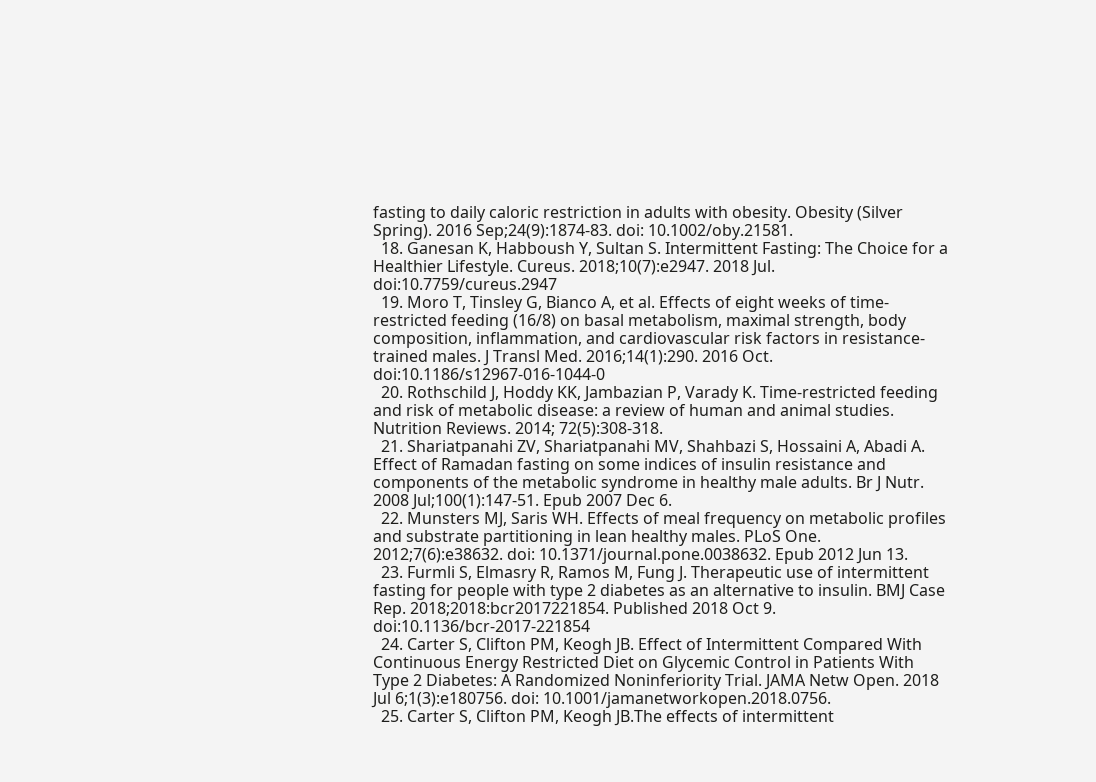fasting to daily caloric restriction in adults with obesity. Obesity (Silver Spring). 2016 Sep;24(9):1874-83. doi: 10.1002/oby.21581.
  18. Ganesan K, Habboush Y, Sultan S. Intermittent Fasting: The Choice for a Healthier Lifestyle. Cureus. 2018;10(7):e2947. 2018 Jul. doi:10.7759/cureus.2947
  19. Moro T, Tinsley G, Bianco A, et al. Effects of eight weeks of time-restricted feeding (16/8) on basal metabolism, maximal strength, body composition, inflammation, and cardiovascular risk factors in resistance-trained males. J Transl Med. 2016;14(1):290. 2016 Oct. doi:10.1186/s12967-016-1044-0
  20. Rothschild J, Hoddy KK, Jambazian P, Varady K. Time-restricted feeding and risk of metabolic disease: a review of human and animal studies. Nutrition Reviews. 2014; 72(5):308-318.
  21. Shariatpanahi ZV, Shariatpanahi MV, Shahbazi S, Hossaini A, Abadi A. Effect of Ramadan fasting on some indices of insulin resistance and components of the metabolic syndrome in healthy male adults. Br J Nutr. 2008 Jul;100(1):147-51. Epub 2007 Dec 6.
  22. Munsters MJ, Saris WH. Effects of meal frequency on metabolic profiles and substrate partitioning in lean healthy males. PLoS One. 2012;7(6):e38632. doi: 10.1371/journal.pone.0038632. Epub 2012 Jun 13.
  23. Furmli S, Elmasry R, Ramos M, Fung J. Therapeutic use of intermittent fasting for people with type 2 diabetes as an alternative to insulin. BMJ Case Rep. 2018;2018:bcr2017221854. Published 2018 Oct 9. doi:10.1136/bcr-2017-221854
  24. Carter S, Clifton PM, Keogh JB. Effect of Intermittent Compared With Continuous Energy Restricted Diet on Glycemic Control in Patients With Type 2 Diabetes: A Randomized Noninferiority Trial. JAMA Netw Open. 2018 Jul 6;1(3):e180756. doi: 10.1001/jamanetworkopen.2018.0756.
  25. Carter S, Clifton PM, Keogh JB.The effects of intermittent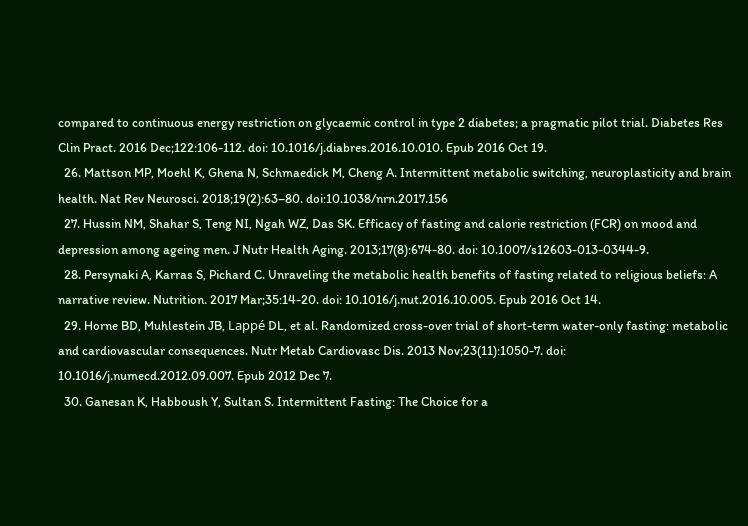compared to continuous energy restriction on glycaemic control in type 2 diabetes; a pragmatic pilot trial. Diabetes Res Clin Pract. 2016 Dec;122:106-112. doi: 10.1016/j.diabres.2016.10.010. Epub 2016 Oct 19.
  26. Mattson MP, Moehl K, Ghena N, Schmaedick M, Cheng A. Intermittent metabolic switching, neuroplasticity and brain health. Nat Rev Neurosci. 2018;19(2):63–80. doi:10.1038/nrn.2017.156
  27. Hussin NM, Shahar S, Teng NI, Ngah WZ, Das SK. Efficacy of fasting and calorie restriction (FCR) on mood and depression among ageing men. J Nutr Health Aging. 2013;17(8):674-80. doi: 10.1007/s12603-013-0344-9.
  28. Persynaki A, Karras S, Pichard C. Unraveling the metabolic health benefits of fasting related to religious beliefs: A narrative review. Nutrition. 2017 Mar;35:14-20. doi: 10.1016/j.nut.2016.10.005. Epub 2016 Oct 14.
  29. Horne BD, Muhlestein JB, Lappé DL, et al. Randomized cross-over trial of short-term water-only fasting: metabolic and cardiovascular consequences. Nutr Metab Cardiovasc Dis. 2013 Nov;23(11):1050-7. doi: 10.1016/j.numecd.2012.09.007. Epub 2012 Dec 7.
  30. Ganesan K, Habboush Y, Sultan S. Intermittent Fasting: The Choice for a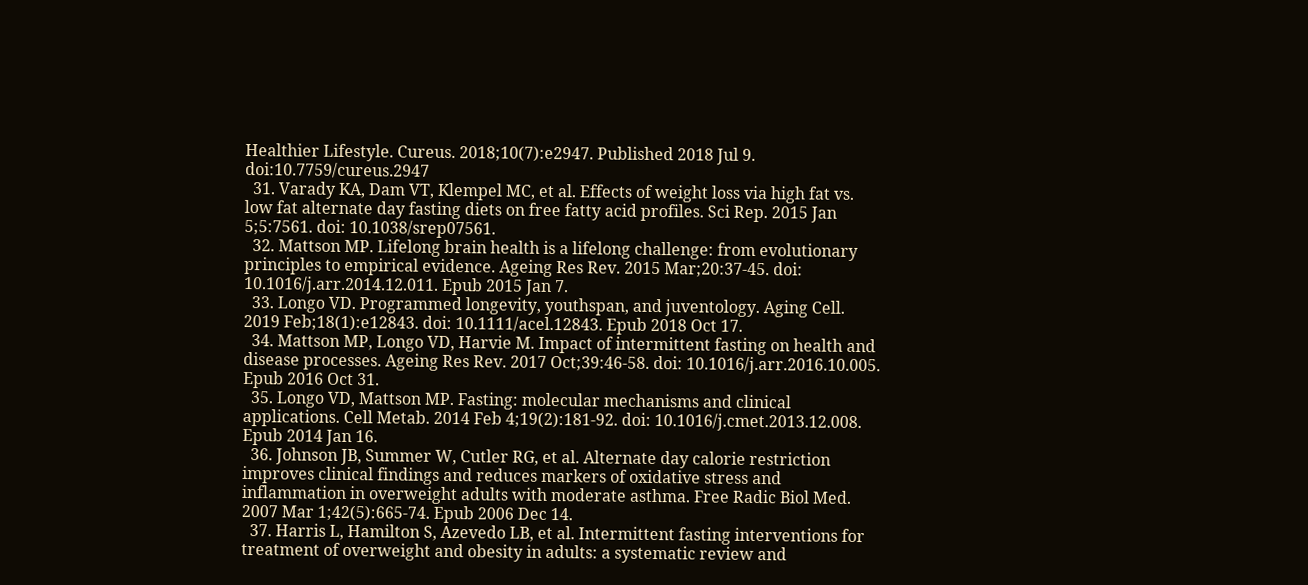Healthier Lifestyle. Cureus. 2018;10(7):e2947. Published 2018 Jul 9. doi:10.7759/cureus.2947
  31. Varady KA, Dam VT, Klempel MC, et al. Effects of weight loss via high fat vs. low fat alternate day fasting diets on free fatty acid profiles. Sci Rep. 2015 Jan 5;5:7561. doi: 10.1038/srep07561.
  32. Mattson MP. Lifelong brain health is a lifelong challenge: from evolutionary principles to empirical evidence. Ageing Res Rev. 2015 Mar;20:37-45. doi: 10.1016/j.arr.2014.12.011. Epub 2015 Jan 7.
  33. Longo VD. Programmed longevity, youthspan, and juventology. Aging Cell. 2019 Feb;18(1):e12843. doi: 10.1111/acel.12843. Epub 2018 Oct 17.
  34. Mattson MP, Longo VD, Harvie M. Impact of intermittent fasting on health and disease processes. Ageing Res Rev. 2017 Oct;39:46-58. doi: 10.1016/j.arr.2016.10.005. Epub 2016 Oct 31.
  35. Longo VD, Mattson MP. Fasting: molecular mechanisms and clinical applications. Cell Metab. 2014 Feb 4;19(2):181-92. doi: 10.1016/j.cmet.2013.12.008. Epub 2014 Jan 16.
  36. Johnson JB, Summer W, Cutler RG, et al. Alternate day calorie restriction improves clinical findings and reduces markers of oxidative stress and inflammation in overweight adults with moderate asthma. Free Radic Biol Med. 2007 Mar 1;42(5):665-74. Epub 2006 Dec 14.
  37. Harris L, Hamilton S, Azevedo LB, et al. Intermittent fasting interventions for treatment of overweight and obesity in adults: a systematic review and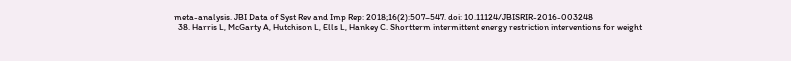meta-analysis. JBI Data of Syst Rev and Imp Rep: 2018;16(2):507–547. doi: 10.11124/JBISRIR-2016-003248
  38. Harris L, McGarty A, Hutchison L, Ells L, Hankey C. Shortterm intermittent energy restriction interventions for weight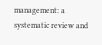management: a systematic review and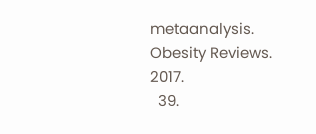metaanalysis. Obesity Reviews. 2017.
  39.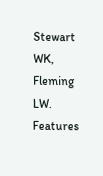Stewart WK, Fleming LW. Features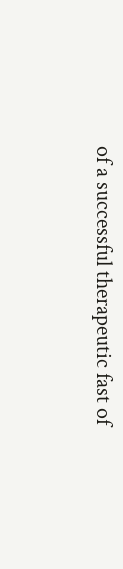of a successful therapeutic fast of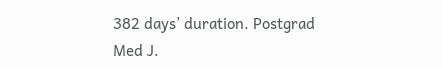382 days’ duration. Postgrad Med J.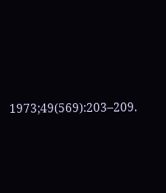1973;49(569):203–209.